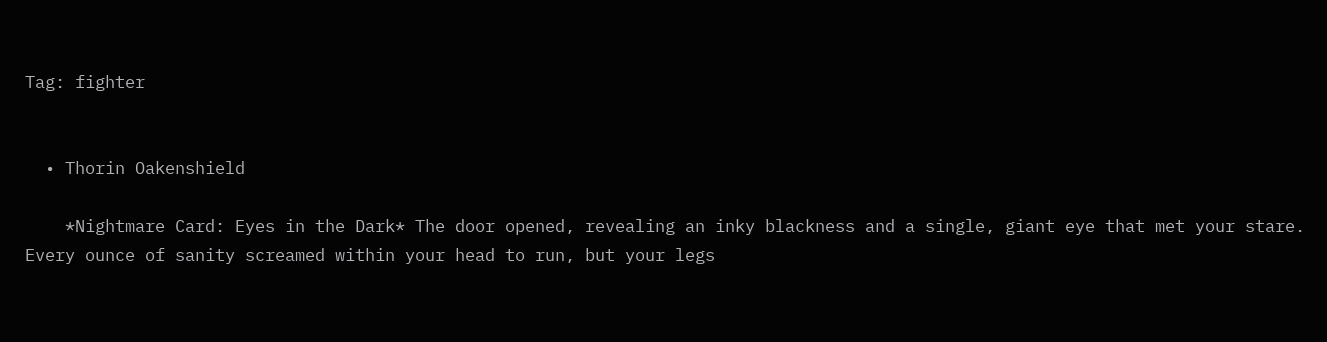Tag: fighter


  • Thorin Oakenshield

    *Nightmare Card: Eyes in the Dark* The door opened, revealing an inky blackness and a single, giant eye that met your stare. Every ounce of sanity screamed within your head to run, but your legs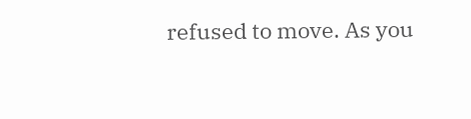refused to move. As you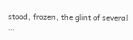stood, frozen, the glint of several …